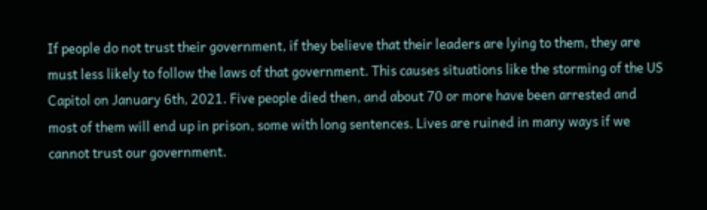If people do not trust their government, if they believe that their leaders are lying to them, they are must less likely to follow the laws of that government. This causes situations like the storming of the US Capitol on January 6th, 2021. Five people died then, and about 70 or more have been arrested and most of them will end up in prison, some with long sentences. Lives are ruined in many ways if we cannot trust our government.